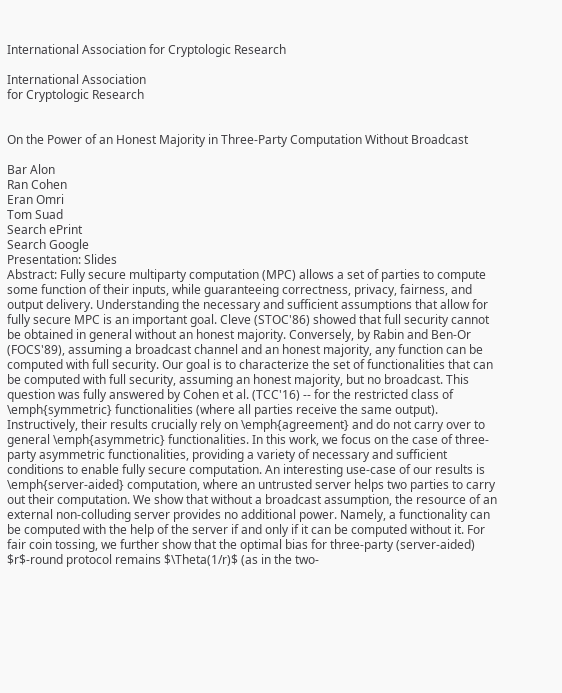International Association for Cryptologic Research

International Association
for Cryptologic Research


On the Power of an Honest Majority in Three-Party Computation Without Broadcast

Bar Alon
Ran Cohen
Eran Omri
Tom Suad
Search ePrint
Search Google
Presentation: Slides
Abstract: Fully secure multiparty computation (MPC) allows a set of parties to compute some function of their inputs, while guaranteeing correctness, privacy, fairness, and output delivery. Understanding the necessary and sufficient assumptions that allow for fully secure MPC is an important goal. Cleve (STOC'86) showed that full security cannot be obtained in general without an honest majority. Conversely, by Rabin and Ben-Or (FOCS'89), assuming a broadcast channel and an honest majority, any function can be computed with full security. Our goal is to characterize the set of functionalities that can be computed with full security, assuming an honest majority, but no broadcast. This question was fully answered by Cohen et al. (TCC'16) -- for the restricted class of \emph{symmetric} functionalities (where all parties receive the same output). Instructively, their results crucially rely on \emph{agreement} and do not carry over to general \emph{asymmetric} functionalities. In this work, we focus on the case of three-party asymmetric functionalities, providing a variety of necessary and sufficient conditions to enable fully secure computation. An interesting use-case of our results is \emph{server-aided} computation, where an untrusted server helps two parties to carry out their computation. We show that without a broadcast assumption, the resource of an external non-colluding server provides no additional power. Namely, a functionality can be computed with the help of the server if and only if it can be computed without it. For fair coin tossing, we further show that the optimal bias for three-party (server-aided) $r$-round protocol remains $\Theta(1/r)$ (as in the two-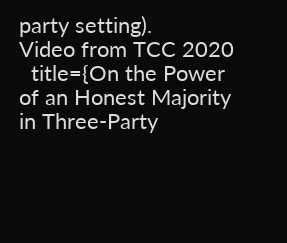party setting).
Video from TCC 2020
  title={On the Power of an Honest Majority in Three-Party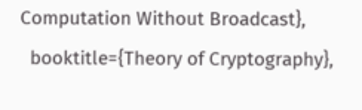Computation Without Broadcast},
  booktitle={Theory of Cryptography},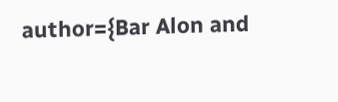author={Bar Alon and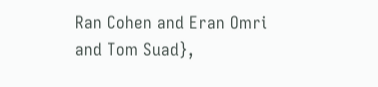Ran Cohen and Eran Omri and Tom Suad},